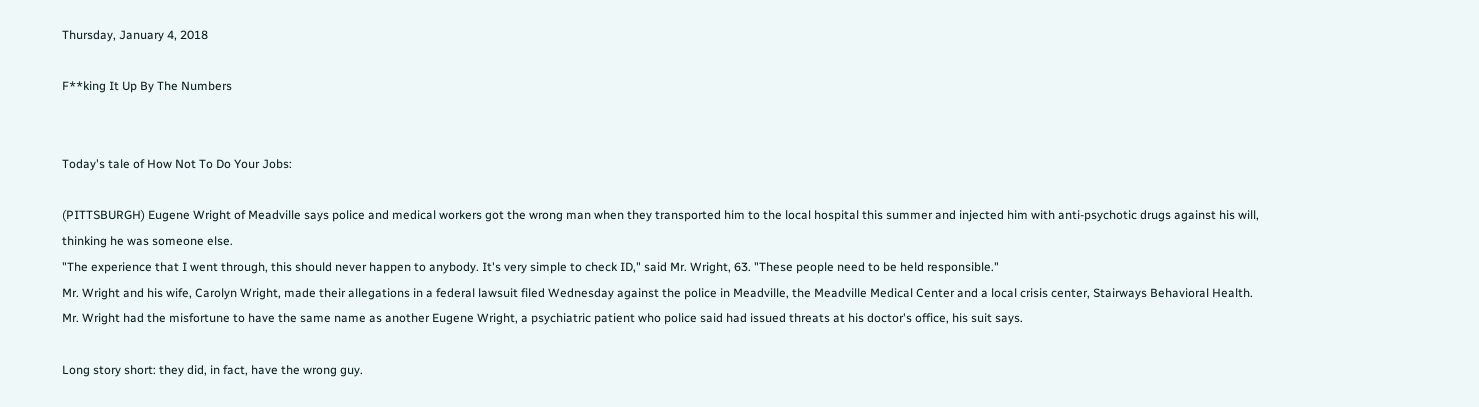Thursday, January 4, 2018

F**king It Up By The Numbers


Today's tale of How Not To Do Your Jobs:

(PITTSBURGH) Eugene Wright of Meadville says police and medical workers got the wrong man when they transported him to the local hospital this summer and injected him with anti-psychotic drugs against his will, thinking he was someone else.
"The experience that I went through, this should never happen to anybody. It's very simple to check ID," said Mr. Wright, 63. "These people need to be held responsible."
Mr. Wright and his wife, Carolyn Wright, made their allegations in a federal lawsuit filed Wednesday against the police in Meadville, the Meadville Medical Center and a local crisis center, Stairways Behavioral Health.
Mr. Wright had the misfortune to have the same name as another Eugene Wright, a psychiatric patient who police said had issued threats at his doctor's office, his suit says.

Long story short: they did, in fact, have the wrong guy.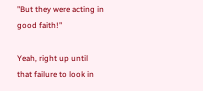"But they were acting in good faith!"

Yeah, right up until that failure to look in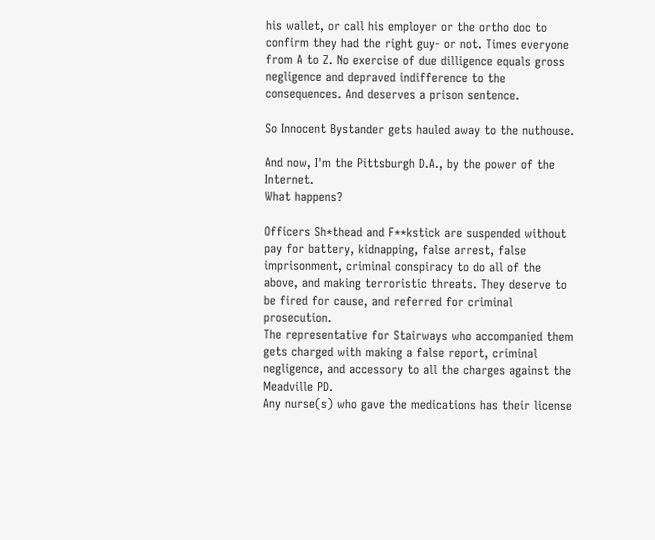his wallet, or call his employer or the ortho doc to confirm they had the right guy- or not. Times everyone from A to Z. No exercise of due dilligence equals gross negligence and depraved indifference to the consequences. And deserves a prison sentence.

So Innocent Bystander gets hauled away to the nuthouse.

And now, I'm the Pittsburgh D.A., by the power of the Internet.
What happens?

Officers Sh*thead and F**kstick are suspended without pay for battery, kidnapping, false arrest, false imprisonment, criminal conspiracy to do all of the above, and making terroristic threats. They deserve to be fired for cause, and referred for criminal prosecution.
The representative for Stairways who accompanied them gets charged with making a false report, criminal negligence, and accessory to all the charges against the Meadville PD.
Any nurse(s) who gave the medications has their license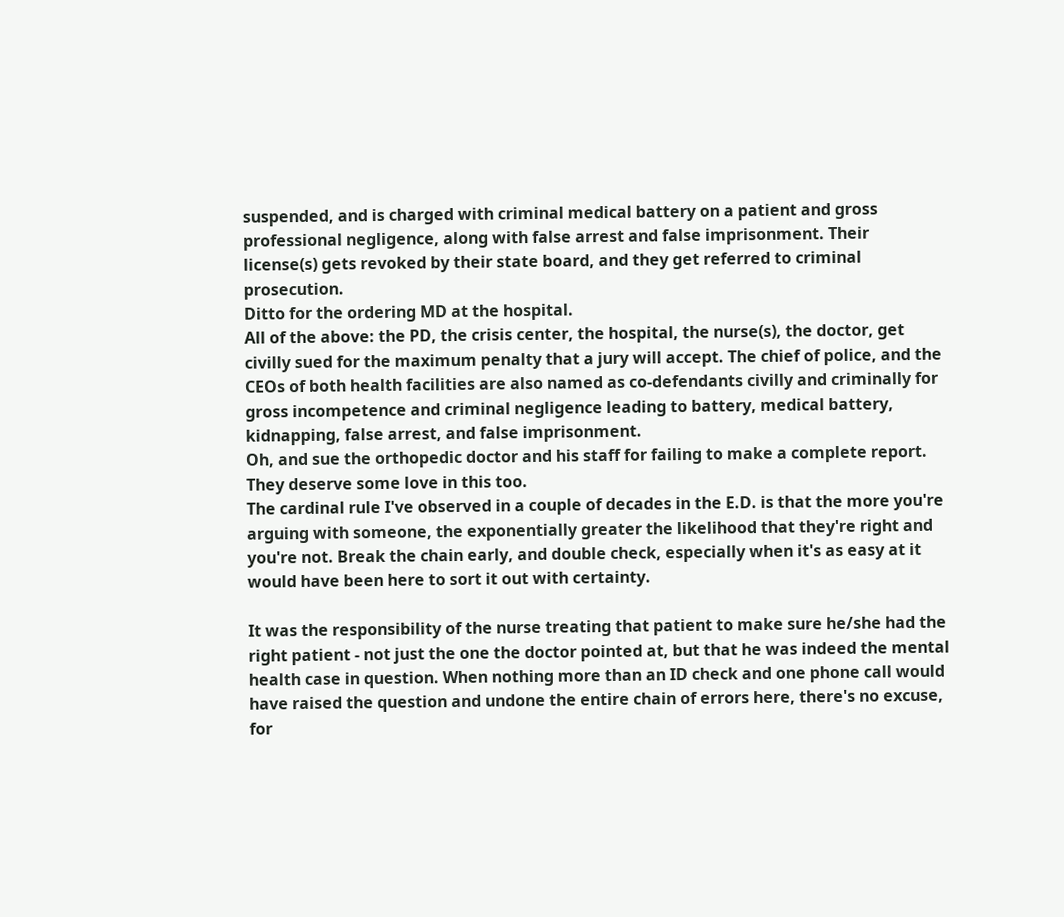suspended, and is charged with criminal medical battery on a patient and gross professional negligence, along with false arrest and false imprisonment. Their license(s) gets revoked by their state board, and they get referred to criminal prosecution.
Ditto for the ordering MD at the hospital.
All of the above: the PD, the crisis center, the hospital, the nurse(s), the doctor, get civilly sued for the maximum penalty that a jury will accept. The chief of police, and the CEOs of both health facilities are also named as co-defendants civilly and criminally for gross incompetence and criminal negligence leading to battery, medical battery, kidnapping, false arrest, and false imprisonment.
Oh, and sue the orthopedic doctor and his staff for failing to make a complete report. They deserve some love in this too.
The cardinal rule I've observed in a couple of decades in the E.D. is that the more you're arguing with someone, the exponentially greater the likelihood that they're right and you're not. Break the chain early, and double check, especially when it's as easy at it would have been here to sort it out with certainty.

It was the responsibility of the nurse treating that patient to make sure he/she had the right patient - not just the one the doctor pointed at, but that he was indeed the mental health case in question. When nothing more than an ID check and one phone call would have raised the question and undone the entire chain of errors here, there's no excuse, for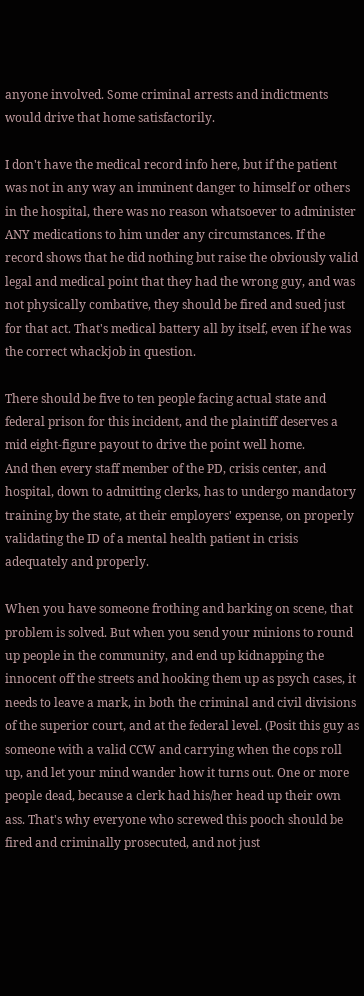anyone involved. Some criminal arrests and indictments would drive that home satisfactorily.

I don't have the medical record info here, but if the patient was not in any way an imminent danger to himself or others in the hospital, there was no reason whatsoever to administer ANY medications to him under any circumstances. If the record shows that he did nothing but raise the obviously valid legal and medical point that they had the wrong guy, and was not physically combative, they should be fired and sued just for that act. That's medical battery all by itself, even if he was the correct whackjob in question.

There should be five to ten people facing actual state and federal prison for this incident, and the plaintiff deserves a mid eight-figure payout to drive the point well home.
And then every staff member of the PD, crisis center, and hospital, down to admitting clerks, has to undergo mandatory training by the state, at their employers' expense, on properly validating the ID of a mental health patient in crisis adequately and properly.

When you have someone frothing and barking on scene, that problem is solved. But when you send your minions to round up people in the community, and end up kidnapping the innocent off the streets and hooking them up as psych cases, it needs to leave a mark, in both the criminal and civil divisions of the superior court, and at the federal level. (Posit this guy as someone with a valid CCW and carrying when the cops roll up, and let your mind wander how it turns out. One or more people dead, because a clerk had his/her head up their own ass. That's why everyone who screwed this pooch should be fired and criminally prosecuted, and not just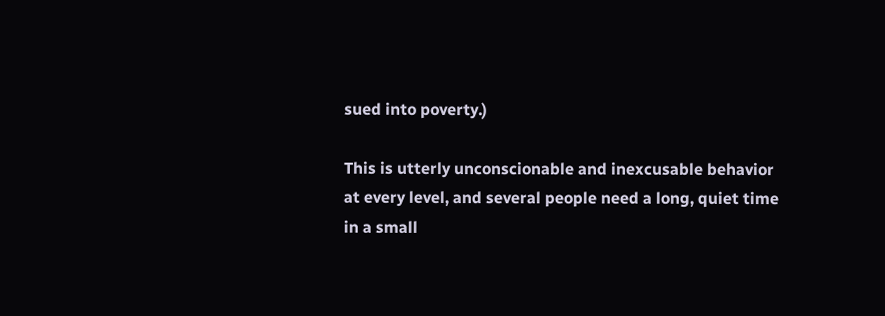sued into poverty.)

This is utterly unconscionable and inexcusable behavior at every level, and several people need a long, quiet time in a small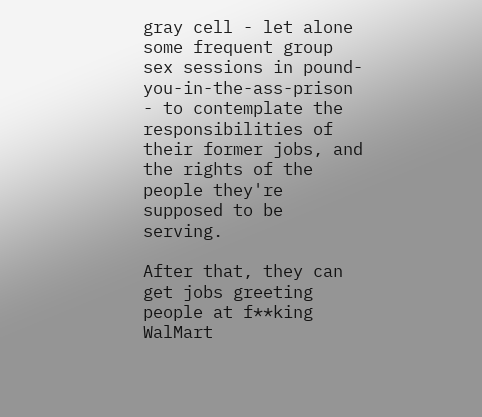gray cell - let alone some frequent group sex sessions in pound-you-in-the-ass-prison - to contemplate the responsibilities of their former jobs, and the rights of the people they're supposed to be serving.

After that, they can get jobs greeting people at f**king WalMart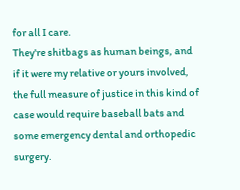for all I care.
They're shitbags as human beings, and if it were my relative or yours involved, the full measure of justice in this kind of case would require baseball bats and some emergency dental and orthopedic surgery.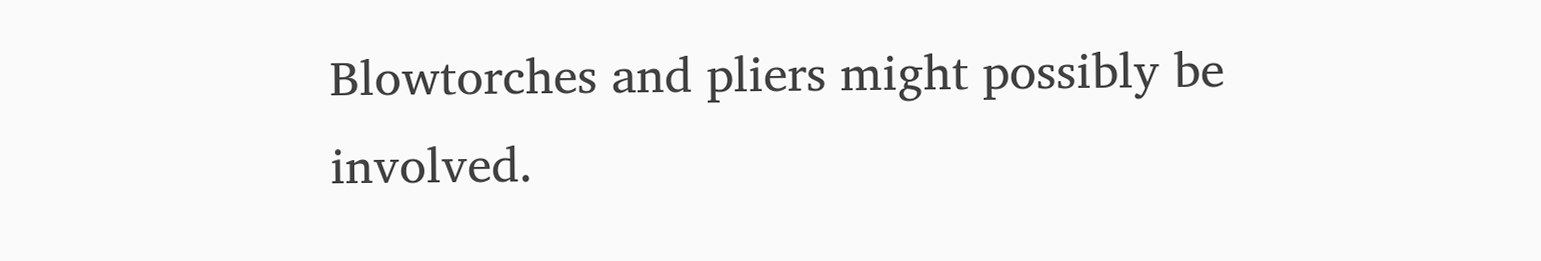Blowtorches and pliers might possibly be involved.